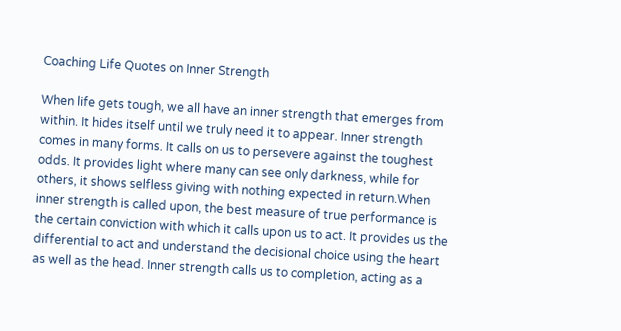Coaching Life Quotes on Inner Strength

When life gets tough, we all have an inner strength that emerges from within. It hides itself until we truly need it to appear. Inner strength comes in many forms. It calls on us to persevere against the toughest odds. It provides light where many can see only darkness, while for others, it shows selfless giving with nothing expected in return.When inner strength is called upon, the best measure of true performance is the certain conviction with which it calls upon us to act. It provides us the differential to act and understand the decisional choice using the heart as well as the head. Inner strength calls us to completion, acting as a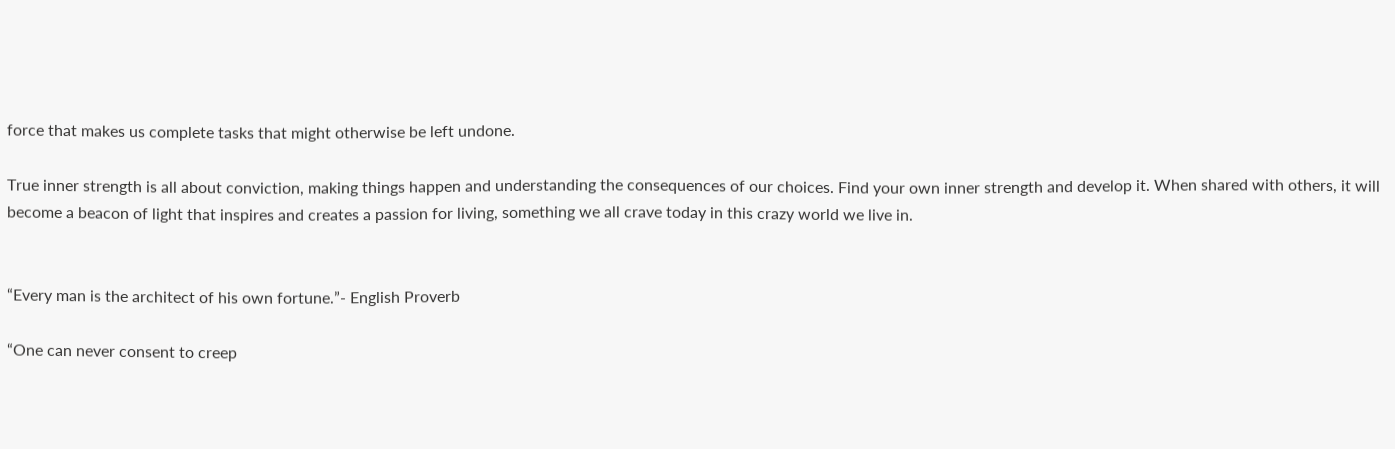force that makes us complete tasks that might otherwise be left undone.

True inner strength is all about conviction, making things happen and understanding the consequences of our choices. Find your own inner strength and develop it. When shared with others, it will become a beacon of light that inspires and creates a passion for living, something we all crave today in this crazy world we live in.


“Every man is the architect of his own fortune.”- English Proverb

“One can never consent to creep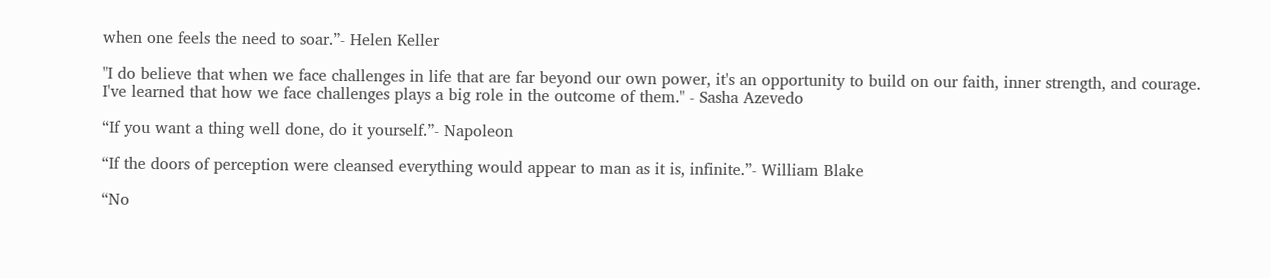when one feels the need to soar.”- Helen Keller

"I do believe that when we face challenges in life that are far beyond our own power, it's an opportunity to build on our faith, inner strength, and courage. I've learned that how we face challenges plays a big role in the outcome of them." - Sasha Azevedo

“If you want a thing well done, do it yourself.”- Napoleon

“If the doors of perception were cleansed everything would appear to man as it is, infinite.”- William Blake

“No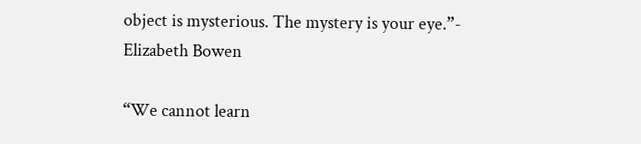object is mysterious. The mystery is your eye.”- Elizabeth Bowen

“We cannot learn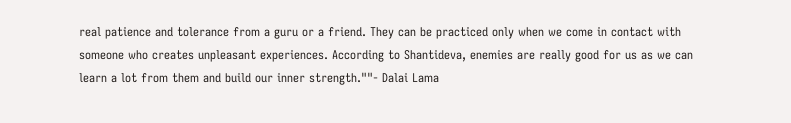real patience and tolerance from a guru or a friend. They can be practiced only when we come in contact with someone who creates unpleasant experiences. According to Shantideva, enemies are really good for us as we can learn a lot from them and build our inner strength.""- Dalai Lama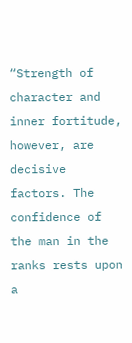“Strength of character and inner fortitude, however, are decisive factors. The confidence of the man in the ranks rests upon a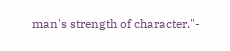man's strength of character."-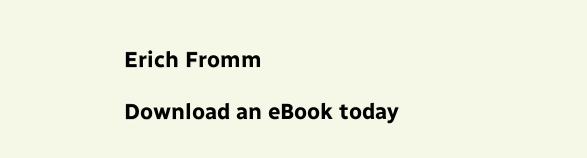Erich Fromm

Download an eBook today